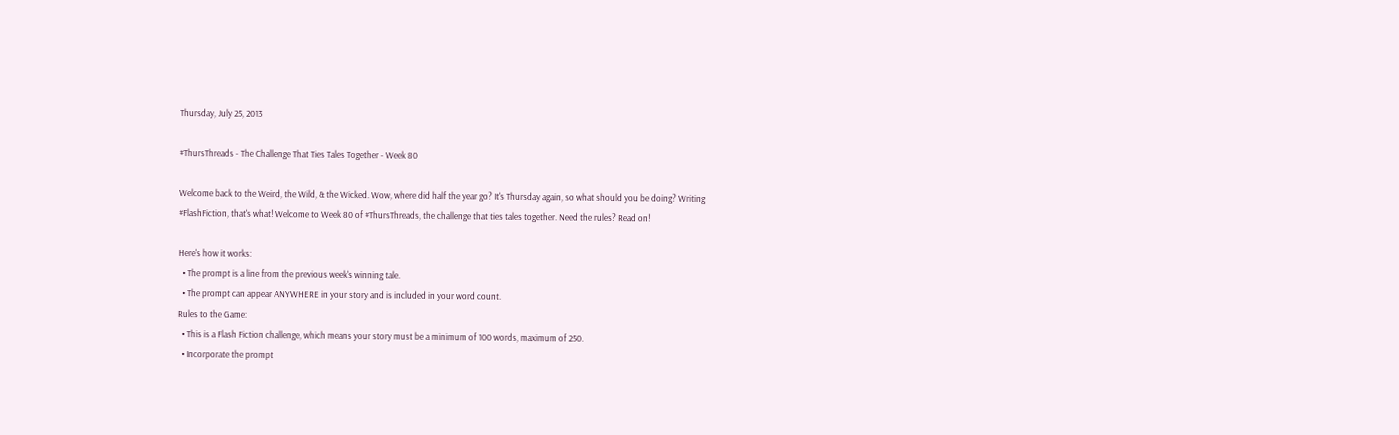Thursday, July 25, 2013

#ThursThreads - The Challenge That Ties Tales Together - Week 80

Welcome back to the Weird, the Wild, & the Wicked. Wow, where did half the year go? It's Thursday again, so what should you be doing? Writing #FlashFiction, that's what! Welcome to Week 80 of #ThursThreads, the challenge that ties tales together. Need the rules? Read on!

Here's how it works:
  • The prompt is a line from the previous week's winning tale.
  • The prompt can appear ANYWHERE in your story and is included in your word count.
Rules to the Game:
  • This is a Flash Fiction challenge, which means your story must be a minimum of 100 words, maximum of 250.
  • Incorporate the prompt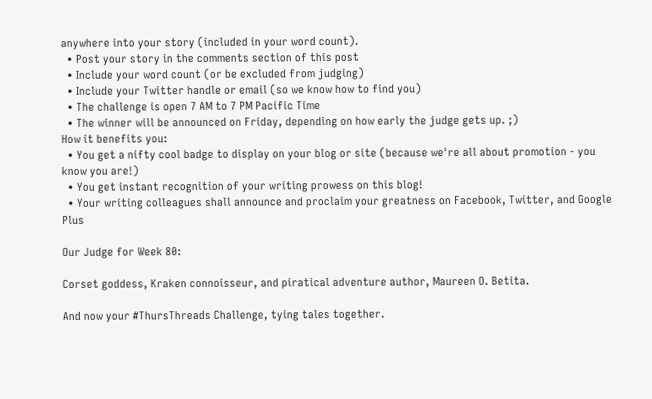anywhere into your story (included in your word count).
  • Post your story in the comments section of this post
  • Include your word count (or be excluded from judging)
  • Include your Twitter handle or email (so we know how to find you)
  • The challenge is open 7 AM to 7 PM Pacific Time
  • The winner will be announced on Friday, depending on how early the judge gets up. ;)
How it benefits you:
  • You get a nifty cool badge to display on your blog or site (because we're all about promotion - you know you are!)
  • You get instant recognition of your writing prowess on this blog!
  • Your writing colleagues shall announce and proclaim your greatness on Facebook, Twitter, and Google Plus

Our Judge for Week 80:

Corset goddess, Kraken connoisseur, and piratical adventure author, Maureen O. Betita.

And now your #ThursThreads Challenge, tying tales together.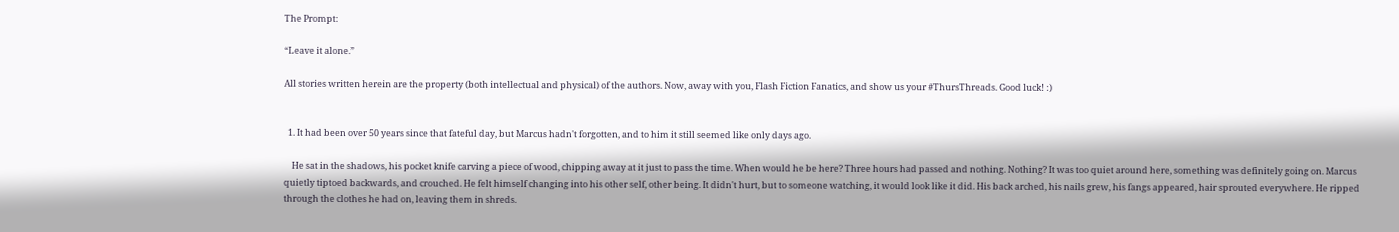The Prompt:

“Leave it alone.”

All stories written herein are the property (both intellectual and physical) of the authors. Now, away with you, Flash Fiction Fanatics, and show us your #ThursThreads. Good luck! :)


  1. It had been over 50 years since that fateful day, but Marcus hadn't forgotten, and to him it still seemed like only days ago.

    He sat in the shadows, his pocket knife carving a piece of wood, chipping away at it just to pass the time. When would he be here? Three hours had passed and nothing. Nothing? It was too quiet around here, something was definitely going on. Marcus quietly tiptoed backwards, and crouched. He felt himself changing into his other self, other being. It didn't hurt, but to someone watching, it would look like it did. His back arched, his nails grew, his fangs appeared, hair sprouted everywhere. He ripped through the clothes he had on, leaving them in shreds.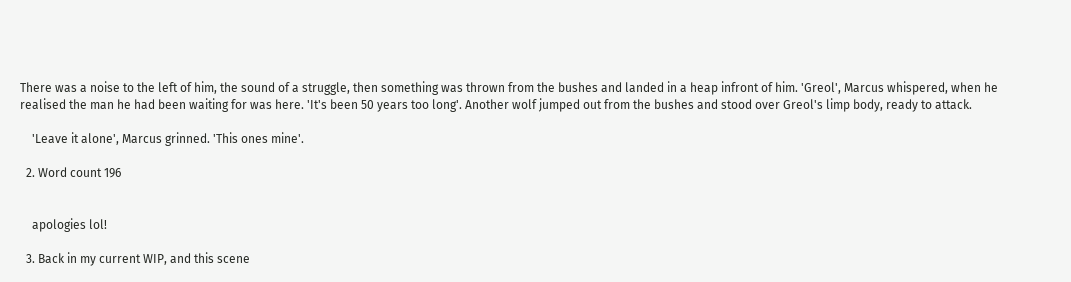There was a noise to the left of him, the sound of a struggle, then something was thrown from the bushes and landed in a heap infront of him. 'Greol', Marcus whispered, when he realised the man he had been waiting for was here. 'It's been 50 years too long'. Another wolf jumped out from the bushes and stood over Greol's limp body, ready to attack.

    'Leave it alone', Marcus grinned. 'This ones mine'.

  2. Word count 196


    apologies lol!

  3. Back in my current WIP, and this scene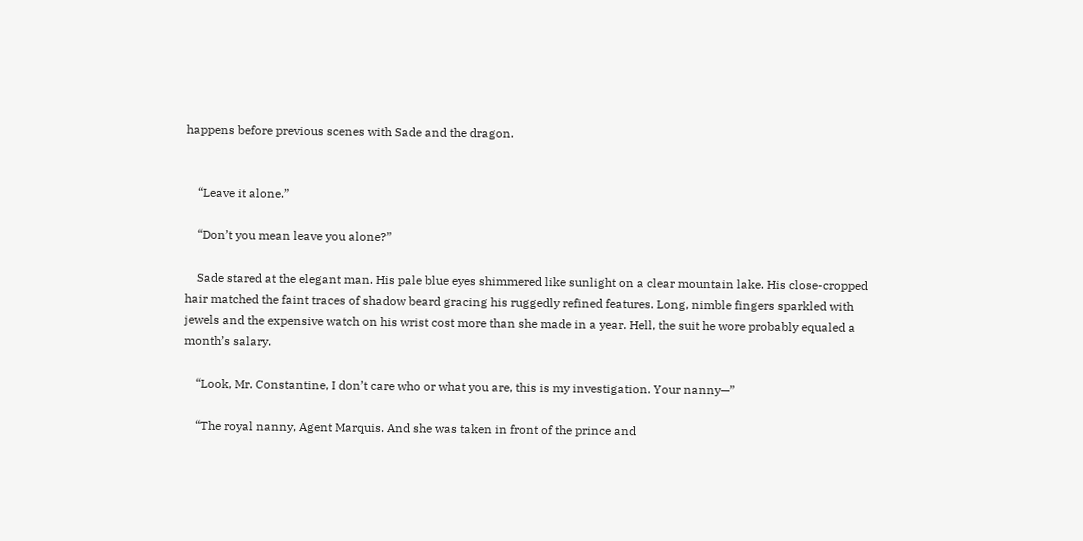happens before previous scenes with Sade and the dragon.


    “Leave it alone.”

    “Don’t you mean leave you alone?”

    Sade stared at the elegant man. His pale blue eyes shimmered like sunlight on a clear mountain lake. His close-cropped hair matched the faint traces of shadow beard gracing his ruggedly refined features. Long, nimble fingers sparkled with jewels and the expensive watch on his wrist cost more than she made in a year. Hell, the suit he wore probably equaled a month’s salary.

    “Look, Mr. Constantine, I don’t care who or what you are, this is my investigation. Your nanny—”

    “The royal nanny, Agent Marquis. And she was taken in front of the prince and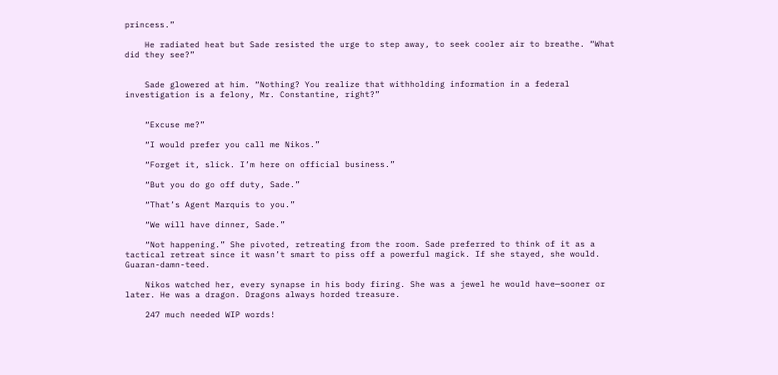princess.”

    He radiated heat but Sade resisted the urge to step away, to seek cooler air to breathe. “What did they see?”


    Sade glowered at him. “Nothing? You realize that withholding information in a federal investigation is a felony, Mr. Constantine, right?”


    “Excuse me?”

    “I would prefer you call me Nikos.”

    “Forget it, slick. I’m here on official business.”

    “But you do go off duty, Sade.”

    “That’s Agent Marquis to you.”

    “We will have dinner, Sade.”

    “Not happening.” She pivoted, retreating from the room. Sade preferred to think of it as a tactical retreat since it wasn’t smart to piss off a powerful magick. If she stayed, she would. Guaran-damn-teed.

    Nikos watched her, every synapse in his body firing. She was a jewel he would have—sooner or later. He was a dragon. Dragons always horded treasure.

    247 much needed WIP words!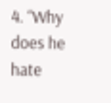4. “Why does he hate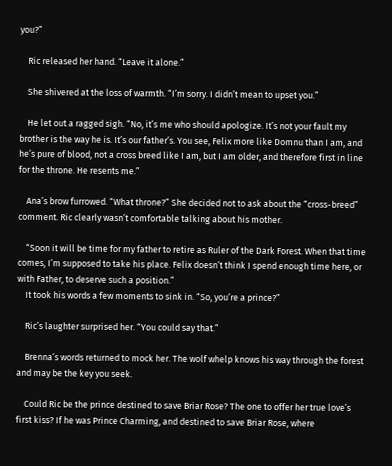you?”

    Ric released her hand. “Leave it alone.”

    She shivered at the loss of warmth. “I’m sorry. I didn’t mean to upset you.”

    He let out a ragged sigh. “No, it’s me who should apologize. It’s not your fault my brother is the way he is. It’s our father’s. You see, Felix more like Domnu than I am, and he’s pure of blood, not a cross breed like I am, but I am older, and therefore first in line for the throne. He resents me.”

    Ana’s brow furrowed. “What throne?” She decided not to ask about the “cross-breed” comment. Ric clearly wasn’t comfortable talking about his mother.

    “Soon it will be time for my father to retire as Ruler of the Dark Forest. When that time comes, I’m supposed to take his place. Felix doesn’t think I spend enough time here, or with Father, to deserve such a position.”
    It took his words a few moments to sink in. “So, you’re a prince?”

    Ric’s laughter surprised her. “You could say that.”

    Brenna’s words returned to mock her. The wolf whelp knows his way through the forest and may be the key you seek.

    Could Ric be the prince destined to save Briar Rose? The one to offer her true love’s first kiss? If he was Prince Charming, and destined to save Briar Rose, where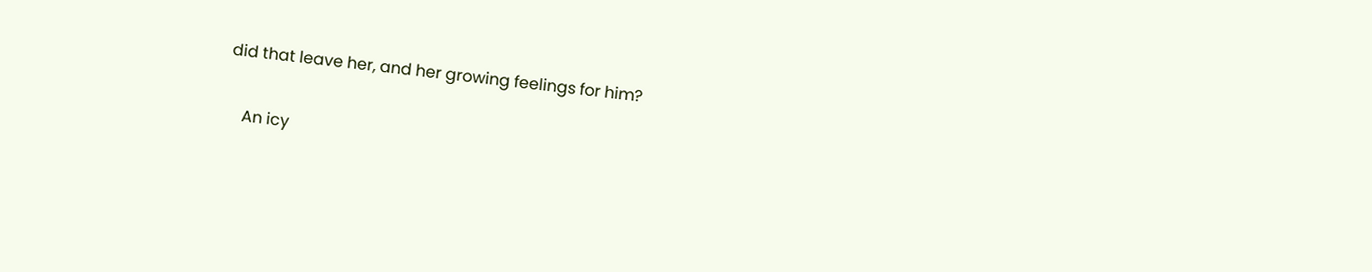did that leave her, and her growing feelings for him?

    An icy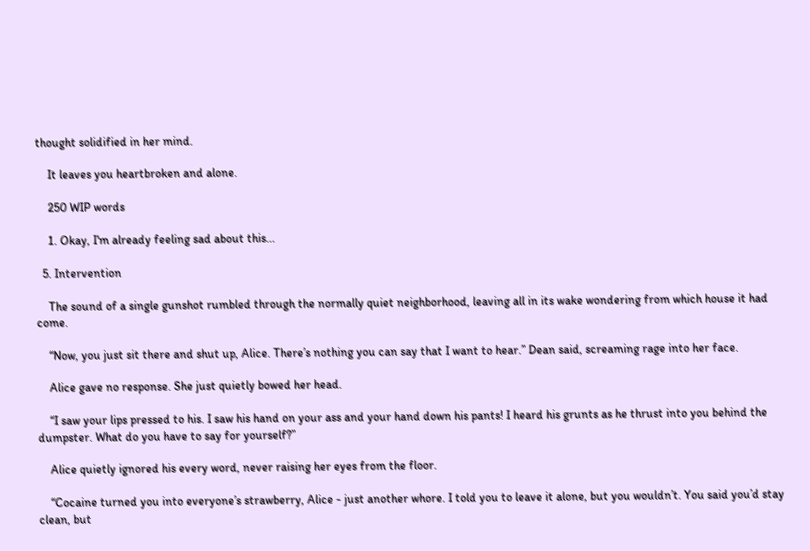thought solidified in her mind.

    It leaves you heartbroken and alone.

    250 WIP words

    1. Okay, I'm already feeling sad about this...

  5. Intervention

    The sound of a single gunshot rumbled through the normally quiet neighborhood, leaving all in its wake wondering from which house it had come.

    “Now, you just sit there and shut up, Alice. There’s nothing you can say that I want to hear.” Dean said, screaming rage into her face.

    Alice gave no response. She just quietly bowed her head.

    “I saw your lips pressed to his. I saw his hand on your ass and your hand down his pants! I heard his grunts as he thrust into you behind the dumpster. What do you have to say for yourself?”

    Alice quietly ignored his every word, never raising her eyes from the floor.

    “Cocaine turned you into everyone’s strawberry, Alice - just another whore. I told you to leave it alone, but you wouldn’t. You said you’d stay clean, but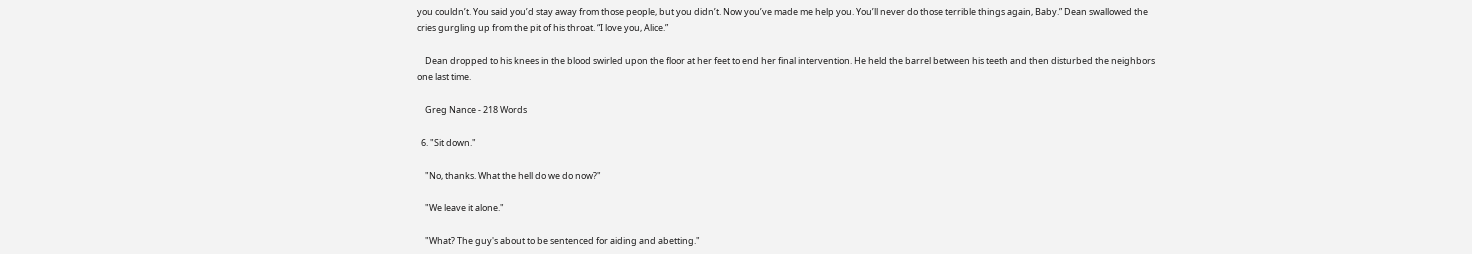you couldn’t. You said you’d stay away from those people, but you didn’t. Now you’ve made me help you. You’ll never do those terrible things again, Baby.” Dean swallowed the cries gurgling up from the pit of his throat. “I love you, Alice.”

    Dean dropped to his knees in the blood swirled upon the floor at her feet to end her final intervention. He held the barrel between his teeth and then disturbed the neighbors one last time.

    Greg Nance - 218 Words

  6. "Sit down."

    "No, thanks. What the hell do we do now?"

    "We leave it alone."

    "What? The guy's about to be sentenced for aiding and abetting."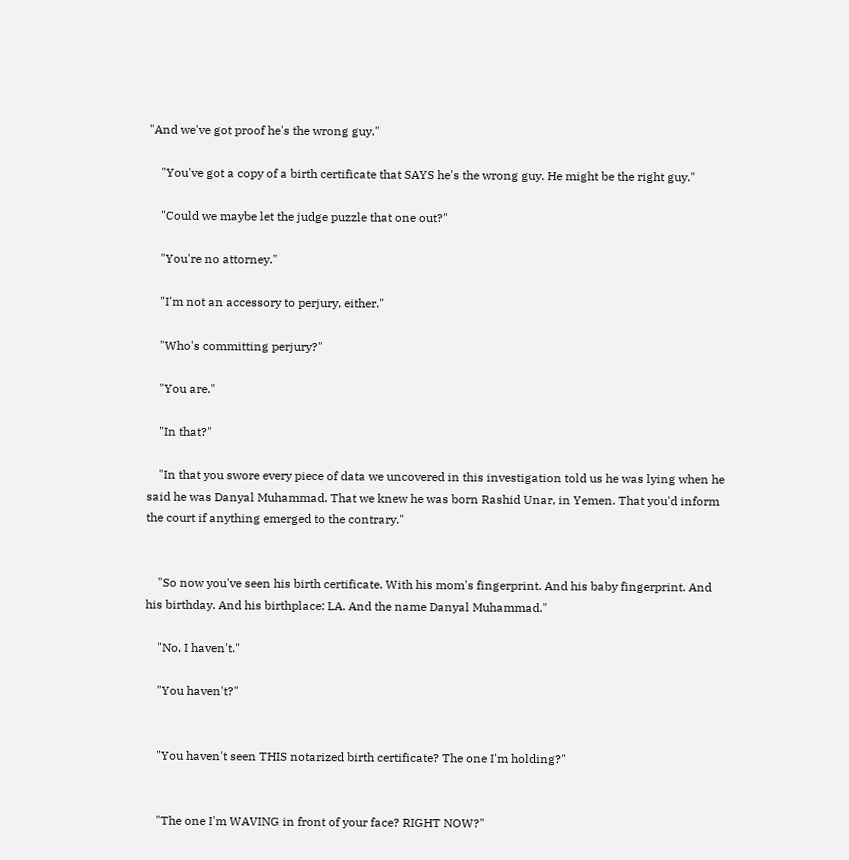"And we've got proof he's the wrong guy."

    "You've got a copy of a birth certificate that SAYS he's the wrong guy. He might be the right guy."

    "Could we maybe let the judge puzzle that one out?"

    "You're no attorney."

    "I'm not an accessory to perjury, either."

    "Who's committing perjury?"

    "You are."

    "In that?"

    "In that you swore every piece of data we uncovered in this investigation told us he was lying when he said he was Danyal Muhammad. That we knew he was born Rashid Unar, in Yemen. That you'd inform the court if anything emerged to the contrary."


    "So now you've seen his birth certificate. With his mom's fingerprint. And his baby fingerprint. And his birthday. And his birthplace: LA. And the name Danyal Muhammad."

    "No, I haven't."

    "You haven't?"


    "You haven't seen THIS notarized birth certificate? The one I'm holding?"


    "The one I'm WAVING in front of your face? RIGHT NOW?"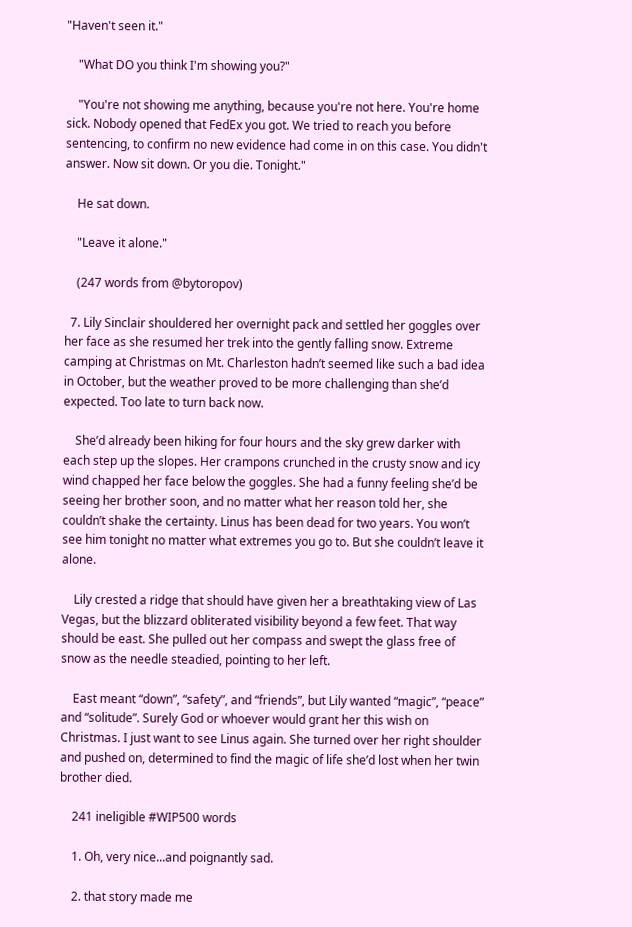"Haven't seen it."

    "What DO you think I'm showing you?"

    "You're not showing me anything, because you're not here. You're home sick. Nobody opened that FedEx you got. We tried to reach you before sentencing, to confirm no new evidence had come in on this case. You didn't answer. Now sit down. Or you die. Tonight."

    He sat down.

    "Leave it alone."

    (247 words from @bytoropov)

  7. Lily Sinclair shouldered her overnight pack and settled her goggles over her face as she resumed her trek into the gently falling snow. Extreme camping at Christmas on Mt. Charleston hadn’t seemed like such a bad idea in October, but the weather proved to be more challenging than she’d expected. Too late to turn back now.

    She’d already been hiking for four hours and the sky grew darker with each step up the slopes. Her crampons crunched in the crusty snow and icy wind chapped her face below the goggles. She had a funny feeling she’d be seeing her brother soon, and no matter what her reason told her, she couldn’t shake the certainty. Linus has been dead for two years. You won’t see him tonight no matter what extremes you go to. But she couldn’t leave it alone.

    Lily crested a ridge that should have given her a breathtaking view of Las Vegas, but the blizzard obliterated visibility beyond a few feet. That way should be east. She pulled out her compass and swept the glass free of snow as the needle steadied, pointing to her left.

    East meant “down”, “safety”, and “friends”, but Lily wanted “magic”, “peace” and “solitude”. Surely God or whoever would grant her this wish on Christmas. I just want to see Linus again. She turned over her right shoulder and pushed on, determined to find the magic of life she’d lost when her twin brother died.

    241 ineligible #WIP500 words

    1. Oh, very nice...and poignantly sad.

    2. that story made me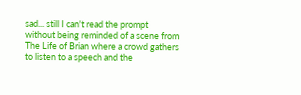sad... still I can't read the prompt without being reminded of a scene from The Life of Brian where a crowd gathers to listen to a speech and the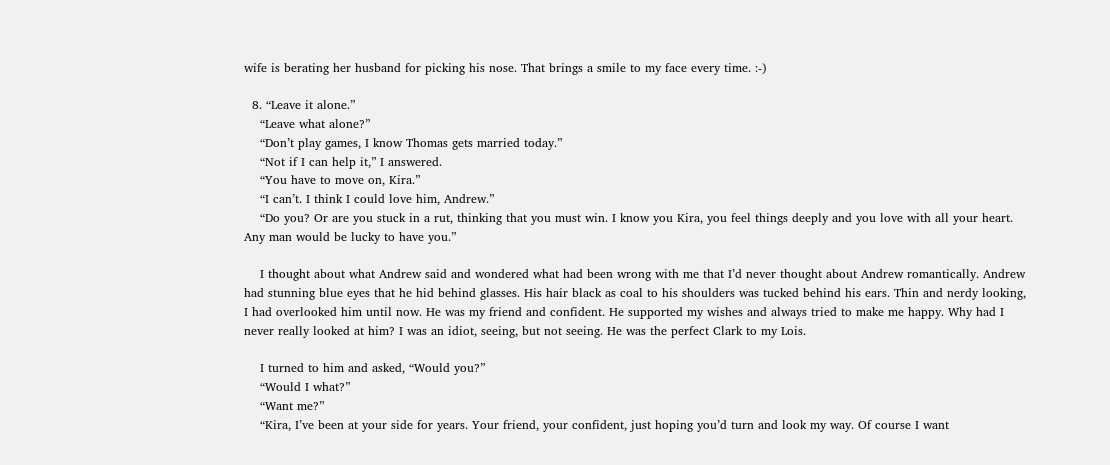wife is berating her husband for picking his nose. That brings a smile to my face every time. :-)

  8. “Leave it alone.”
    “Leave what alone?”
    “Don’t play games, I know Thomas gets married today.”
    “Not if I can help it,” I answered.
    “You have to move on, Kira.”
    “I can’t. I think I could love him, Andrew.”
    “Do you? Or are you stuck in a rut, thinking that you must win. I know you Kira, you feel things deeply and you love with all your heart. Any man would be lucky to have you.”

    I thought about what Andrew said and wondered what had been wrong with me that I’d never thought about Andrew romantically. Andrew had stunning blue eyes that he hid behind glasses. His hair black as coal to his shoulders was tucked behind his ears. Thin and nerdy looking, I had overlooked him until now. He was my friend and confident. He supported my wishes and always tried to make me happy. Why had I never really looked at him? I was an idiot, seeing, but not seeing. He was the perfect Clark to my Lois.

    I turned to him and asked, “Would you?”
    “Would I what?”
    “Want me?”
    “Kira, I’ve been at your side for years. Your friend, your confident, just hoping you’d turn and look my way. Of course I want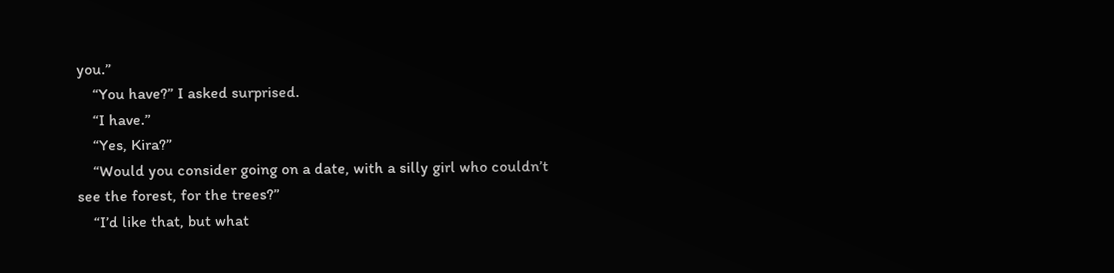you.”
    “You have?” I asked surprised.
    “I have.”
    “Yes, Kira?”
    “Would you consider going on a date, with a silly girl who couldn’t see the forest, for the trees?”
    “I’d like that, but what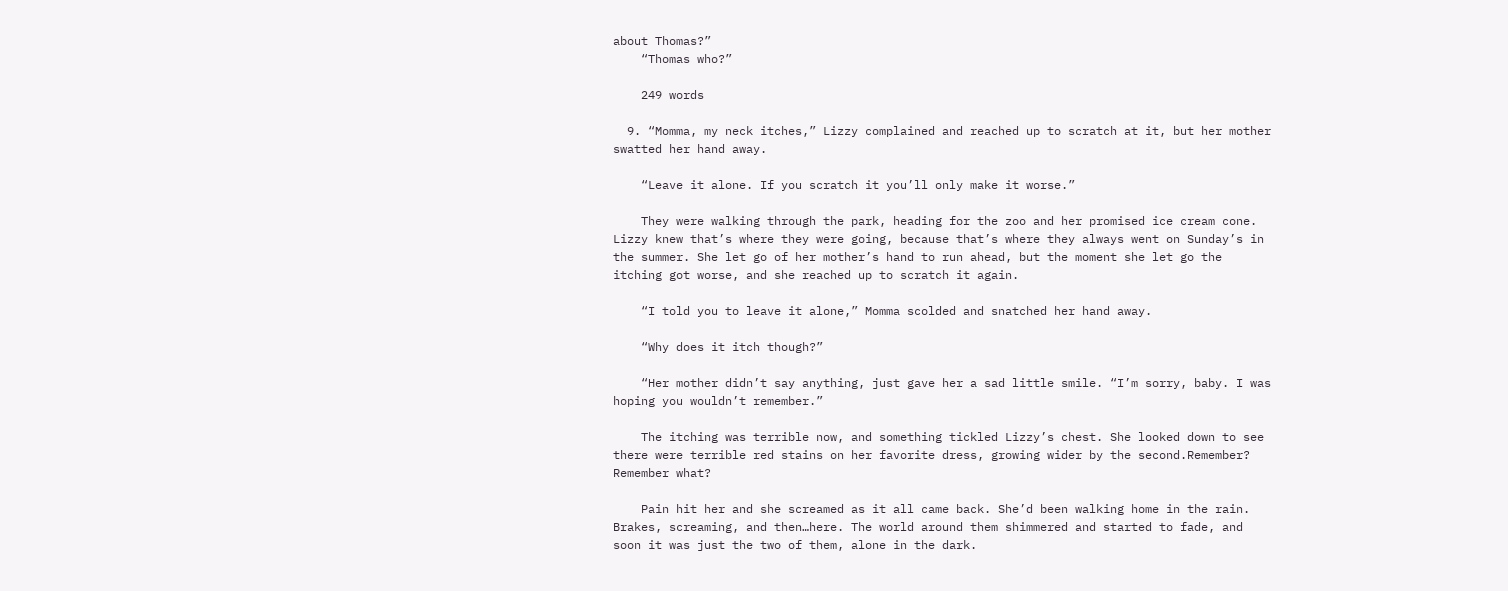about Thomas?”
    “Thomas who?”

    249 words

  9. “Momma, my neck itches,” Lizzy complained and reached up to scratch at it, but her mother swatted her hand away.

    “Leave it alone. If you scratch it you’ll only make it worse.”

    They were walking through the park, heading for the zoo and her promised ice cream cone. Lizzy knew that’s where they were going, because that’s where they always went on Sunday’s in the summer. She let go of her mother’s hand to run ahead, but the moment she let go the itching got worse, and she reached up to scratch it again.

    “I told you to leave it alone,” Momma scolded and snatched her hand away.

    “Why does it itch though?”

    “Her mother didn’t say anything, just gave her a sad little smile. “I’m sorry, baby. I was hoping you wouldn’t remember.”

    The itching was terrible now, and something tickled Lizzy’s chest. She looked down to see there were terrible red stains on her favorite dress, growing wider by the second.Remember? Remember what?

    Pain hit her and she screamed as it all came back. She’d been walking home in the rain. Brakes, screaming, and then…here. The world around them shimmered and started to fade, and soon it was just the two of them, alone in the dark.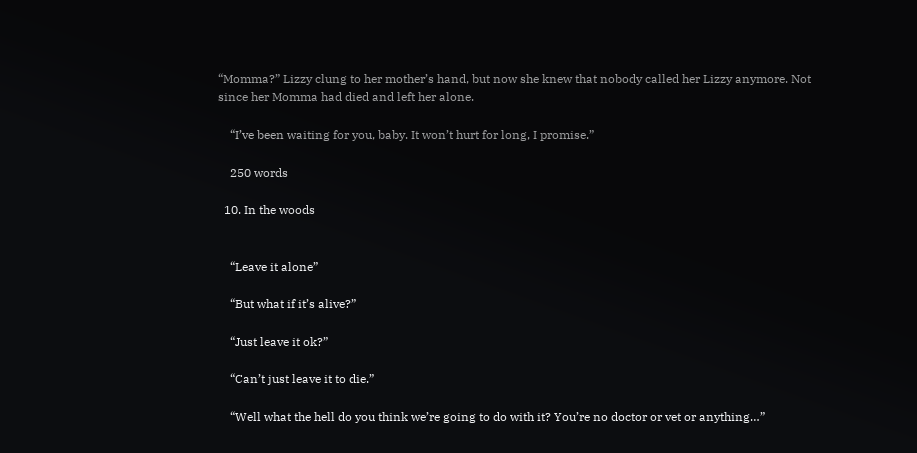“Momma?” Lizzy clung to her mother’s hand, but now she knew that nobody called her Lizzy anymore. Not since her Momma had died and left her alone.

    “I’ve been waiting for you, baby. It won’t hurt for long, I promise.”

    250 words

  10. In the woods


    “Leave it alone”

    “But what if it’s alive?”

    “Just leave it ok?”

    “Can’t just leave it to die.”

    “Well what the hell do you think we’re going to do with it? You’re no doctor or vet or anything…”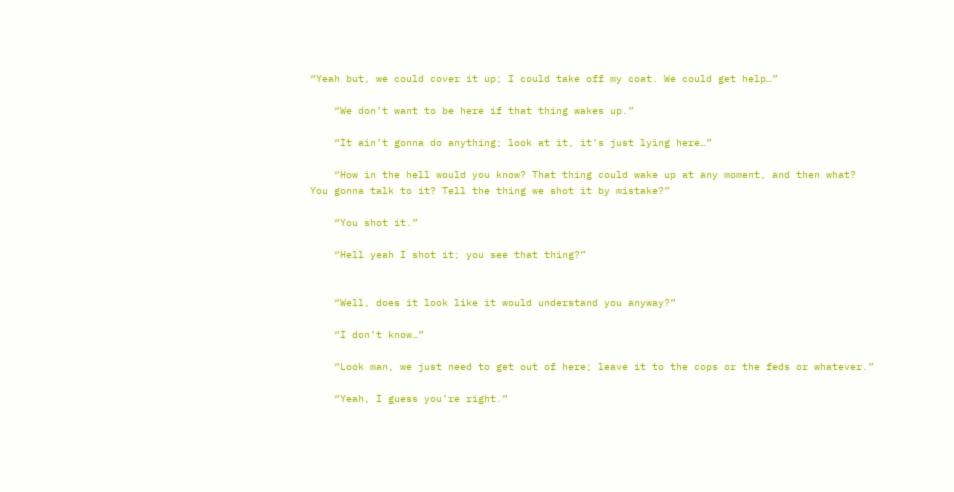“Yeah but, we could cover it up; I could take off my coat. We could get help…”

    “We don’t want to be here if that thing wakes up.”

    “It ain’t gonna do anything; look at it, it’s just lying here…”

    “How in the hell would you know? That thing could wake up at any moment, and then what? You gonna talk to it? Tell the thing we shot it by mistake?”

    “You shot it.”

    “Hell yeah I shot it; you see that thing?”


    “Well, does it look like it would understand you anyway?”

    “I don’t know…”

    “Look man, we just need to get out of here; leave it to the cops or the feds or whatever.”

    “Yeah, I guess you’re right.”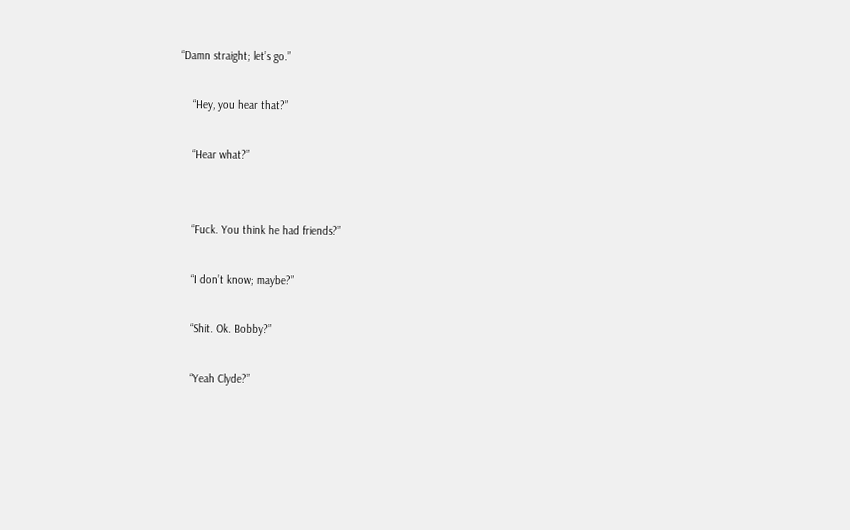“Damn straight; let’s go.”

    “Hey, you hear that?”

    “Hear what?”


    “Fuck. You think he had friends?”

    “I don’t know; maybe?”

    “Shit. Ok. Bobby?”

    “Yeah Clyde?”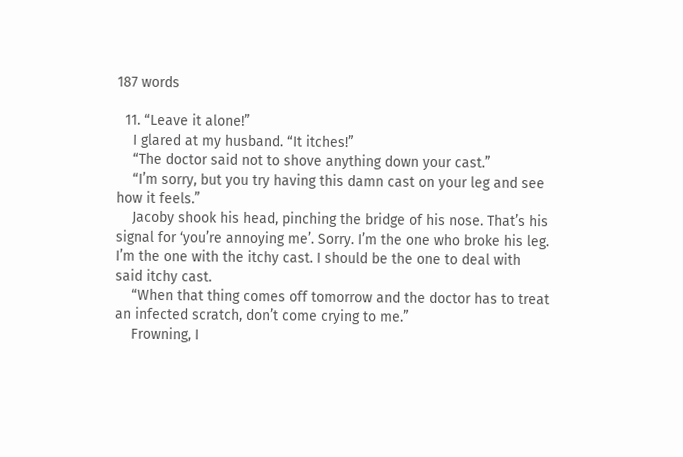187 words

  11. “Leave it alone!”
    I glared at my husband. “It itches!”
    “The doctor said not to shove anything down your cast.”
    “I’m sorry, but you try having this damn cast on your leg and see how it feels.”
    Jacoby shook his head, pinching the bridge of his nose. That’s his signal for ‘you’re annoying me’. Sorry. I’m the one who broke his leg. I’m the one with the itchy cast. I should be the one to deal with said itchy cast.
    “When that thing comes off tomorrow and the doctor has to treat an infected scratch, don’t come crying to me.”
    Frowning, I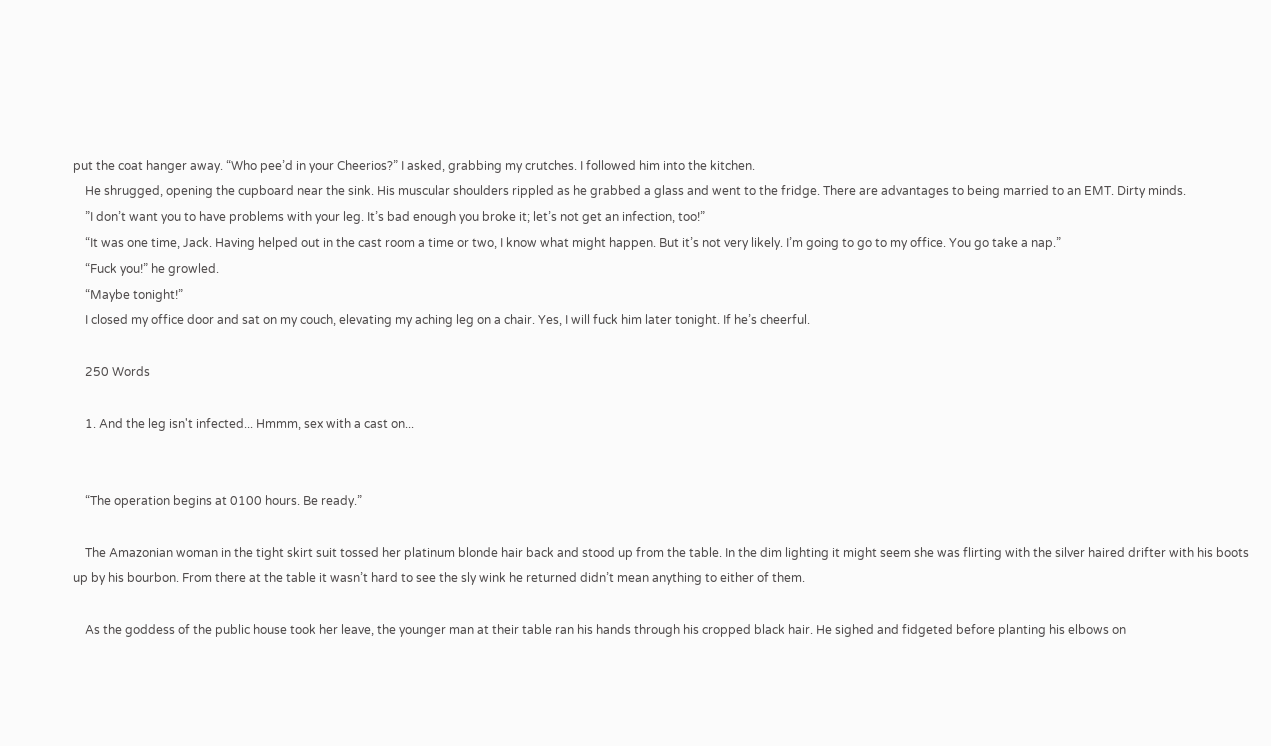put the coat hanger away. “Who pee’d in your Cheerios?” I asked, grabbing my crutches. I followed him into the kitchen.
    He shrugged, opening the cupboard near the sink. His muscular shoulders rippled as he grabbed a glass and went to the fridge. There are advantages to being married to an EMT. Dirty minds.
    ”I don’t want you to have problems with your leg. It’s bad enough you broke it; let’s not get an infection, too!”
    “It was one time, Jack. Having helped out in the cast room a time or two, I know what might happen. But it’s not very likely. I’m going to go to my office. You go take a nap.”
    “Fuck you!” he growled.
    “Maybe tonight!”
    I closed my office door and sat on my couch, elevating my aching leg on a chair. Yes, I will fuck him later tonight. If he’s cheerful.

    250 Words

    1. And the leg isn't infected... Hmmm, sex with a cast on...


    “The operation begins at 0100 hours. Be ready.”

    The Amazonian woman in the tight skirt suit tossed her platinum blonde hair back and stood up from the table. In the dim lighting it might seem she was flirting with the silver haired drifter with his boots up by his bourbon. From there at the table it wasn’t hard to see the sly wink he returned didn’t mean anything to either of them.

    As the goddess of the public house took her leave, the younger man at their table ran his hands through his cropped black hair. He sighed and fidgeted before planting his elbows on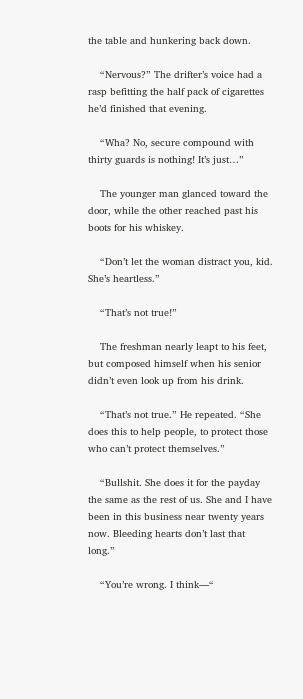the table and hunkering back down.

    “Nervous?” The drifter’s voice had a rasp befitting the half pack of cigarettes he’d finished that evening.

    “Wha? No, secure compound with thirty guards is nothing! It’s just…”

    The younger man glanced toward the door, while the other reached past his boots for his whiskey.

    “Don’t let the woman distract you, kid. She’s heartless.”

    “That’s not true!”

    The freshman nearly leapt to his feet, but composed himself when his senior didn’t even look up from his drink.

    “That’s not true.” He repeated. “She does this to help people, to protect those who can’t protect themselves.”

    “Bullshit. She does it for the payday the same as the rest of us. She and I have been in this business near twenty years now. Bleeding hearts don’t last that long.”

    “You’re wrong. I think—“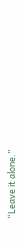“Leave it alone.”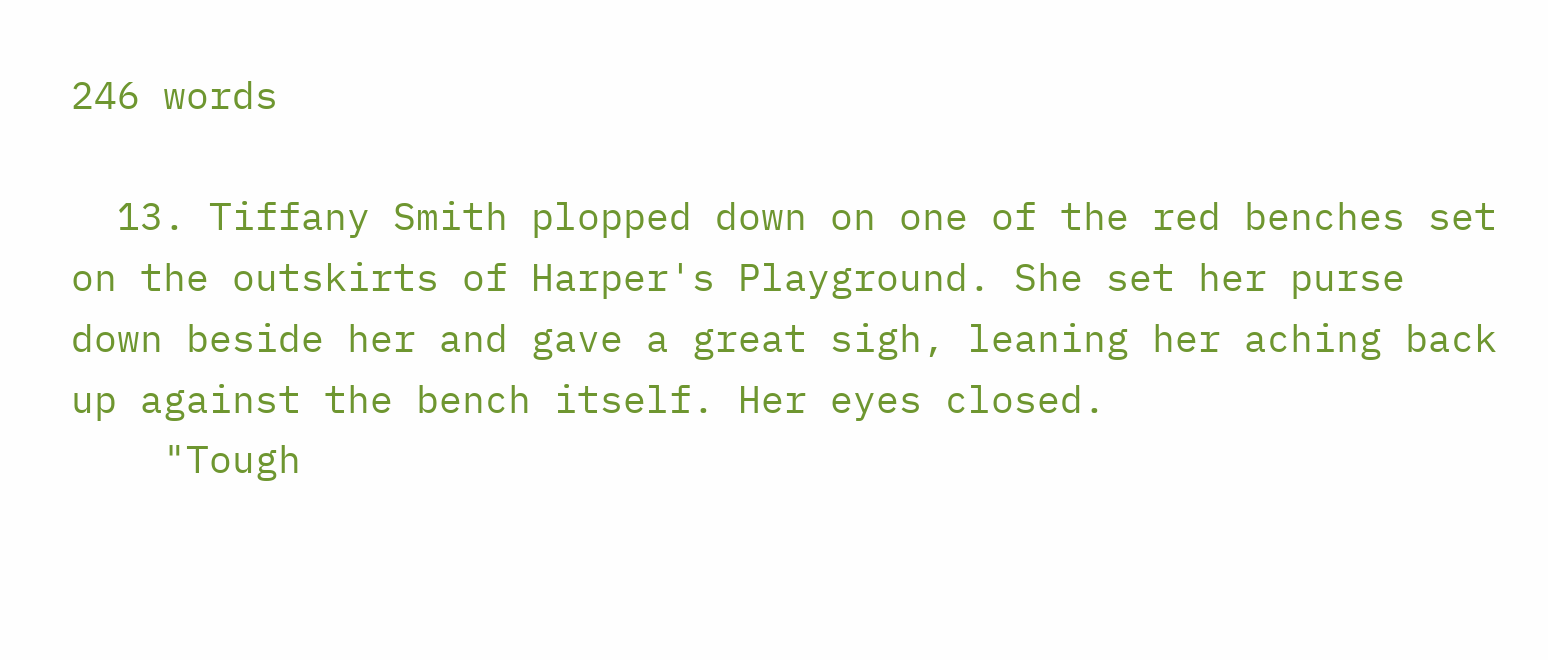246 words

  13. Tiffany Smith plopped down on one of the red benches set on the outskirts of Harper's Playground. She set her purse down beside her and gave a great sigh, leaning her aching back up against the bench itself. Her eyes closed.
    "Tough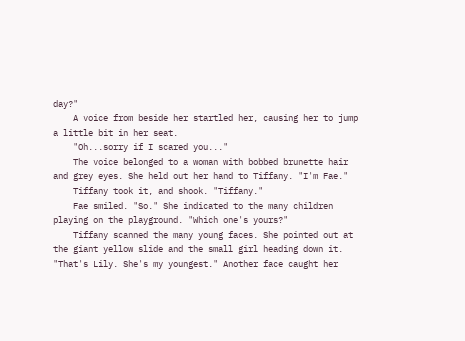day?"
    A voice from beside her startled her, causing her to jump a little bit in her seat.
    "Oh...sorry if I scared you..."
    The voice belonged to a woman with bobbed brunette hair and grey eyes. She held out her hand to Tiffany. "I'm Fae."
    Tiffany took it, and shook. "Tiffany."
    Fae smiled. "So." She indicated to the many children playing on the playground. "Which one's yours?"
    Tiffany scanned the many young faces. She pointed out at the giant yellow slide and the small girl heading down it. "That's Lily. She's my youngest." Another face caught her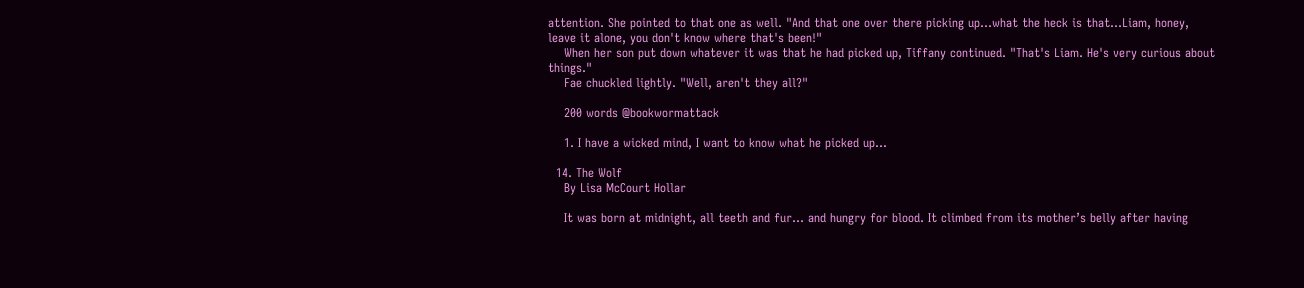attention. She pointed to that one as well. "And that one over there picking up...what the heck is that...Liam, honey, leave it alone, you don't know where that's been!"
    When her son put down whatever it was that he had picked up, Tiffany continued. "That's Liam. He's very curious about things."
    Fae chuckled lightly. "Well, aren't they all?"

    200 words @bookwormattack

    1. I have a wicked mind, I want to know what he picked up...

  14. The Wolf
    By Lisa McCourt Hollar

    It was born at midnight, all teeth and fur… and hungry for blood. It climbed from its mother’s belly after having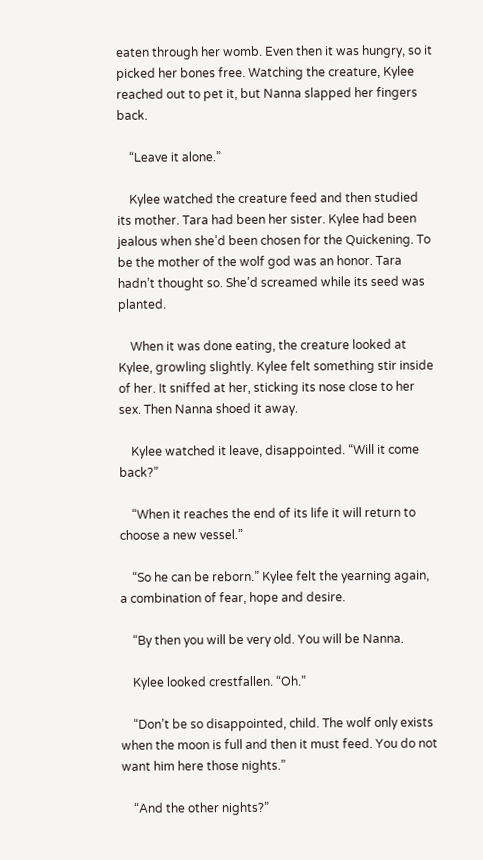eaten through her womb. Even then it was hungry, so it picked her bones free. Watching the creature, Kylee reached out to pet it, but Nanna slapped her fingers back.

    “Leave it alone.”

    Kylee watched the creature feed and then studied its mother. Tara had been her sister. Kylee had been jealous when she’d been chosen for the Quickening. To be the mother of the wolf god was an honor. Tara hadn’t thought so. She’d screamed while its seed was planted.

    When it was done eating, the creature looked at Kylee, growling slightly. Kylee felt something stir inside of her. It sniffed at her, sticking its nose close to her sex. Then Nanna shoed it away.

    Kylee watched it leave, disappointed. “Will it come back?”

    “When it reaches the end of its life it will return to choose a new vessel.”

    “So he can be reborn.” Kylee felt the yearning again, a combination of fear, hope and desire.

    “By then you will be very old. You will be Nanna.

    Kylee looked crestfallen. “Oh.”

    “Don’t be so disappointed, child. The wolf only exists when the moon is full and then it must feed. You do not want him here those nights.”

    “And the other nights?”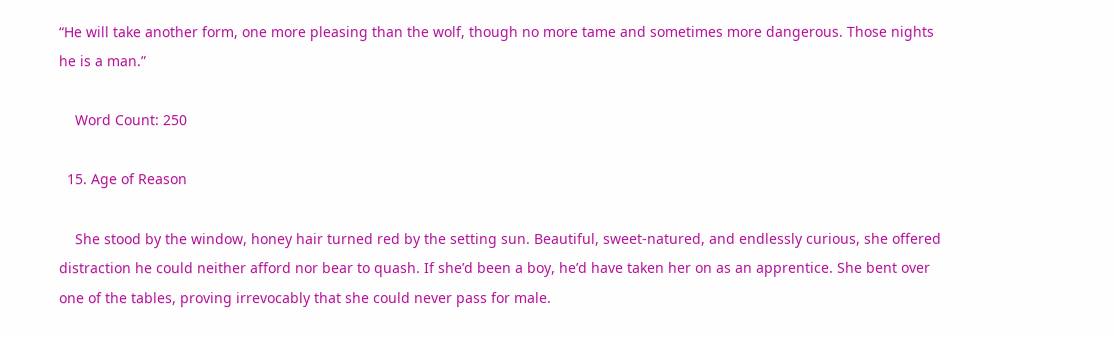“He will take another form, one more pleasing than the wolf, though no more tame and sometimes more dangerous. Those nights he is a man.”

    Word Count: 250

  15. Age of Reason

    She stood by the window, honey hair turned red by the setting sun. Beautiful, sweet-natured, and endlessly curious, she offered distraction he could neither afford nor bear to quash. If she’d been a boy, he’d have taken her on as an apprentice. She bent over one of the tables, proving irrevocably that she could never pass for male.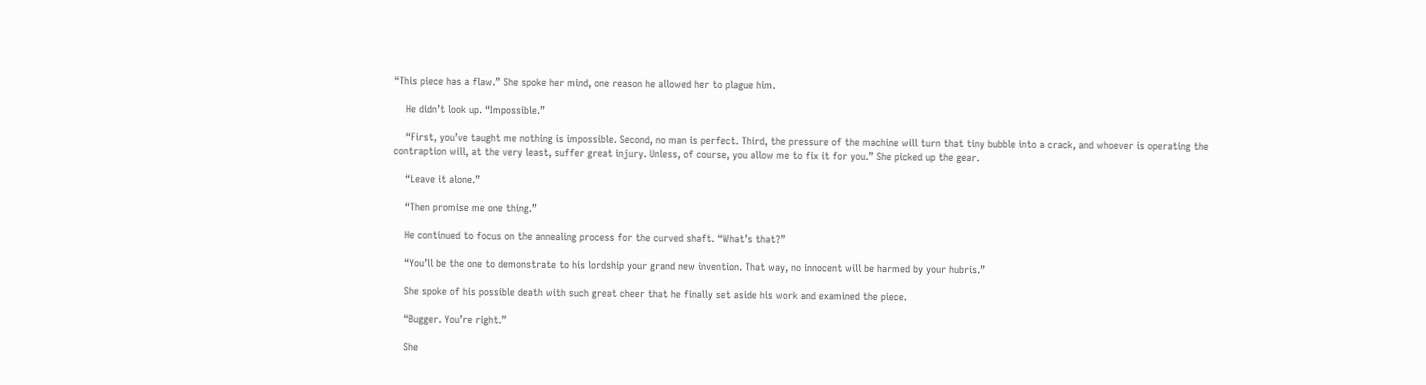“This piece has a flaw.” She spoke her mind, one reason he allowed her to plague him.

    He didn’t look up. “Impossible.”

    “First, you’ve taught me nothing is impossible. Second, no man is perfect. Third, the pressure of the machine will turn that tiny bubble into a crack, and whoever is operating the contraption will, at the very least, suffer great injury. Unless, of course, you allow me to fix it for you.” She picked up the gear.

    “Leave it alone.”

    “Then promise me one thing.”

    He continued to focus on the annealing process for the curved shaft. “What’s that?”

    “You’ll be the one to demonstrate to his lordship your grand new invention. That way, no innocent will be harmed by your hubris.”

    She spoke of his possible death with such great cheer that he finally set aside his work and examined the piece.

    “Bugger. You’re right.”

    She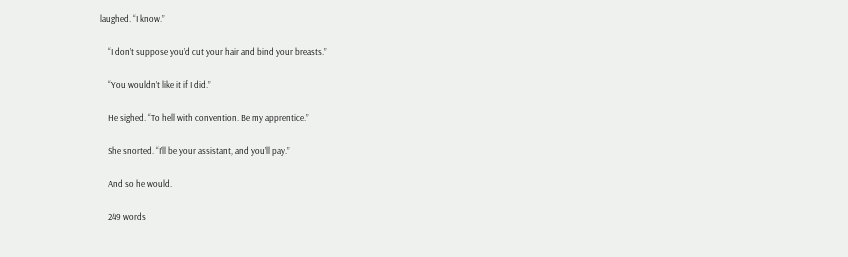laughed. “I know.”

    “I don’t suppose you’d cut your hair and bind your breasts.”

    “You wouldn’t like it if I did.”

    He sighed. “To hell with convention. Be my apprentice.”

    She snorted. “I’ll be your assistant, and you’ll pay.”

    And so he would.

    249 words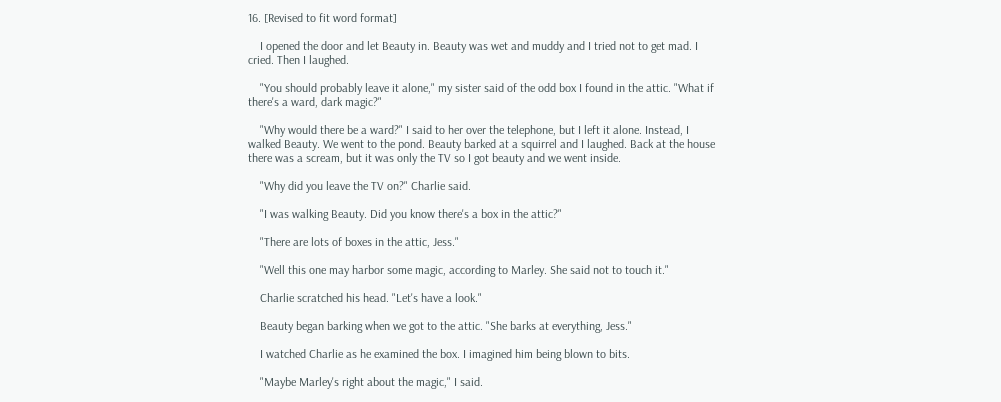16. [Revised to fit word format]

    I opened the door and let Beauty in. Beauty was wet and muddy and I tried not to get mad. I cried. Then I laughed.

    "You should probably leave it alone," my sister said of the odd box I found in the attic. "What if there's a ward, dark magic?"

    "Why would there be a ward?" I said to her over the telephone, but I left it alone. Instead, I walked Beauty. We went to the pond. Beauty barked at a squirrel and I laughed. Back at the house there was a scream, but it was only the TV so I got beauty and we went inside.

    "Why did you leave the TV on?" Charlie said.

    "I was walking Beauty. Did you know there's a box in the attic?"

    "There are lots of boxes in the attic, Jess."

    "Well this one may harbor some magic, according to Marley. She said not to touch it."

    Charlie scratched his head. "Let's have a look."

    Beauty began barking when we got to the attic. "She barks at everything, Jess."

    I watched Charlie as he examined the box. I imagined him being blown to bits.

    "Maybe Marley's right about the magic," I said.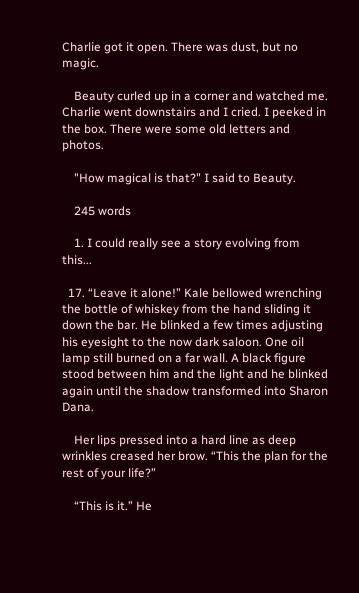Charlie got it open. There was dust, but no magic.

    Beauty curled up in a corner and watched me. Charlie went downstairs and I cried. I peeked in the box. There were some old letters and photos.

    "How magical is that?" I said to Beauty.

    245 words

    1. I could really see a story evolving from this...

  17. “Leave it alone!” Kale bellowed wrenching the bottle of whiskey from the hand sliding it down the bar. He blinked a few times adjusting his eyesight to the now dark saloon. One oil lamp still burned on a far wall. A black figure stood between him and the light and he blinked again until the shadow transformed into Sharon Dana.

    Her lips pressed into a hard line as deep wrinkles creased her brow. “This the plan for the rest of your life?”

    “This is it.” He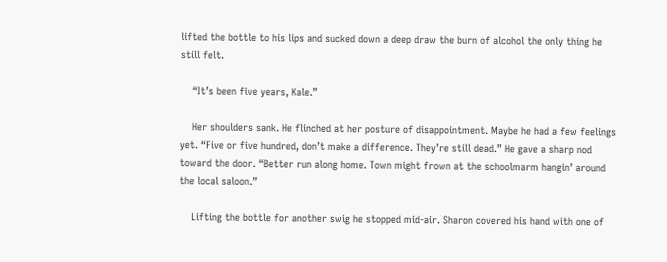lifted the bottle to his lips and sucked down a deep draw the burn of alcohol the only thing he still felt.

    “It’s been five years, Kale.”

    Her shoulders sank. He flinched at her posture of disappointment. Maybe he had a few feelings yet. “Five or five hundred, don’t make a difference. They’re still dead.” He gave a sharp nod toward the door. “Better run along home. Town might frown at the schoolmarm hangin’ around the local saloon.”

    Lifting the bottle for another swig he stopped mid-air. Sharon covered his hand with one of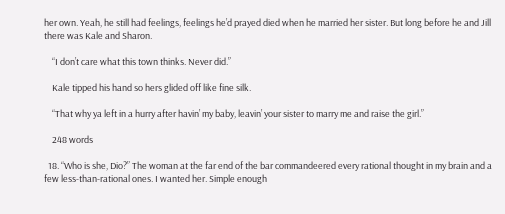her own. Yeah, he still had feelings, feelings he’d prayed died when he married her sister. But long before he and Jill there was Kale and Sharon.

    “I don’t care what this town thinks. Never did.”

    Kale tipped his hand so hers glided off like fine silk.

    “That why ya left in a hurry after havin’ my baby, leavin’ your sister to marry me and raise the girl.”

    248 words

  18. “Who is she, Dio?” The woman at the far end of the bar commandeered every rational thought in my brain and a few less-than-rational ones. I wanted her. Simple enough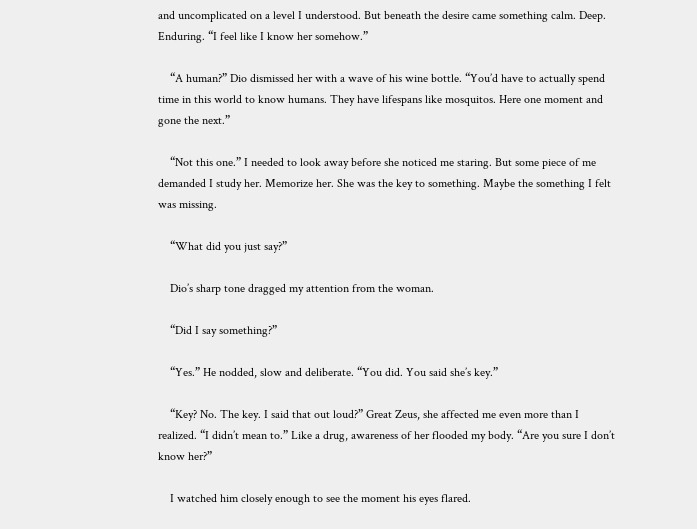and uncomplicated on a level I understood. But beneath the desire came something calm. Deep. Enduring. “I feel like I know her somehow.”

    “A human?” Dio dismissed her with a wave of his wine bottle. “You’d have to actually spend time in this world to know humans. They have lifespans like mosquitos. Here one moment and gone the next.”

    “Not this one.” I needed to look away before she noticed me staring. But some piece of me demanded I study her. Memorize her. She was the key to something. Maybe the something I felt was missing.

    “What did you just say?”

    Dio’s sharp tone dragged my attention from the woman.

    “Did I say something?”

    “Yes.” He nodded, slow and deliberate. “You did. You said she’s key.”

    “Key? No. The key. I said that out loud?” Great Zeus, she affected me even more than I realized. “I didn’t mean to.” Like a drug, awareness of her flooded my body. “Are you sure I don’t know her?”

    I watched him closely enough to see the moment his eyes flared.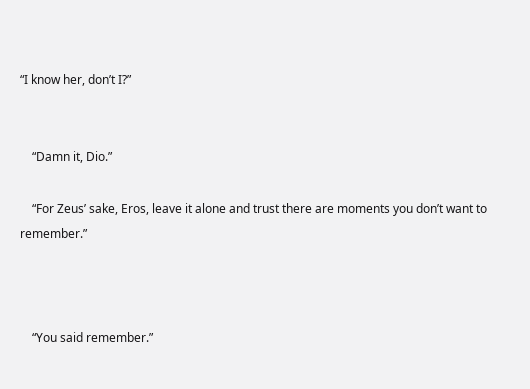“I know her, don’t I?”


    “Damn it, Dio.”

    “For Zeus’ sake, Eros, leave it alone and trust there are moments you don’t want to remember.”



    “You said remember.”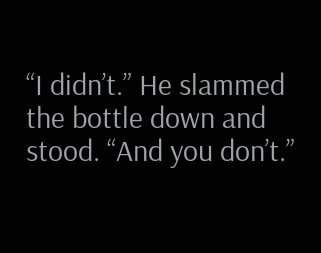“I didn’t.” He slammed the bottle down and stood. “And you don’t.”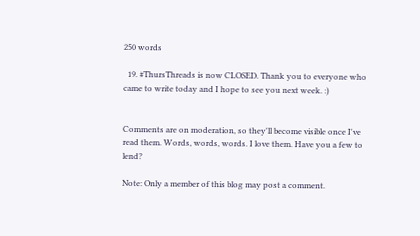250 words

  19. #ThursThreads is now CLOSED. Thank you to everyone who came to write today and I hope to see you next week. :)


Comments are on moderation, so they'll become visible once I've read them. Words, words, words. I love them. Have you a few to lend?

Note: Only a member of this blog may post a comment.